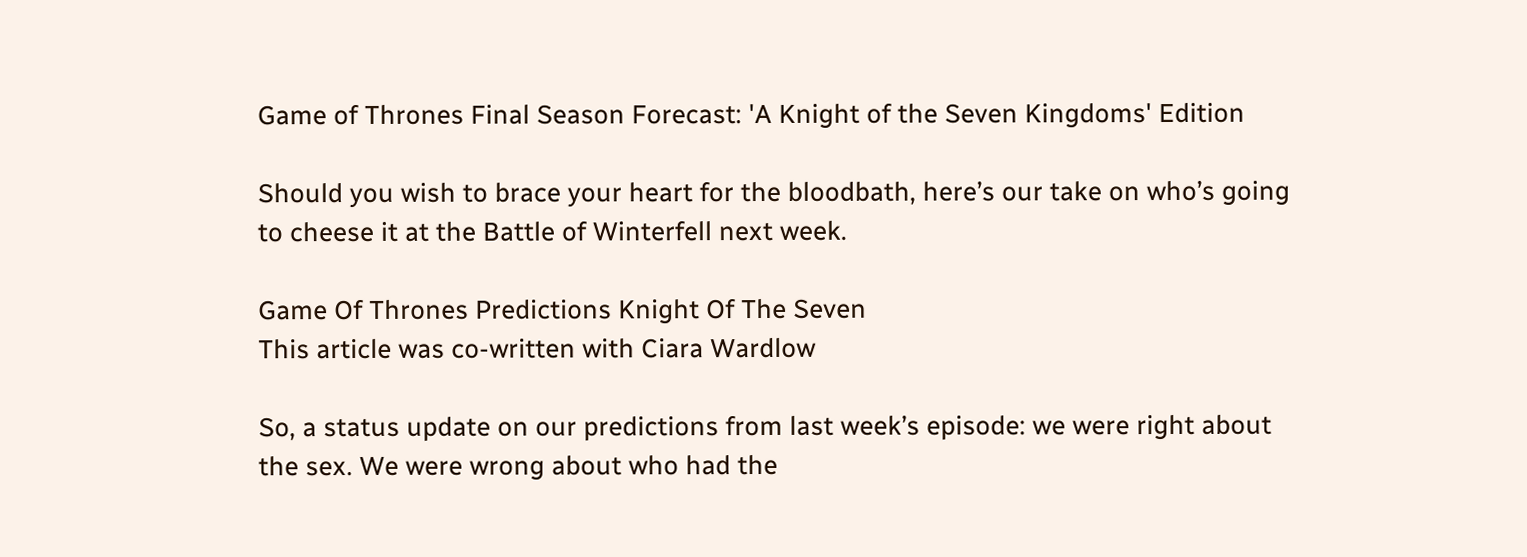Game of Thrones Final Season Forecast: 'A Knight of the Seven Kingdoms' Edition

Should you wish to brace your heart for the bloodbath, here’s our take on who’s going to cheese it at the Battle of Winterfell next week.

Game Of Thrones Predictions Knight Of The Seven
This article was co-written with Ciara Wardlow

So, a status update on our predictions from last week’s episode: we were right about the sex. We were wrong about who had the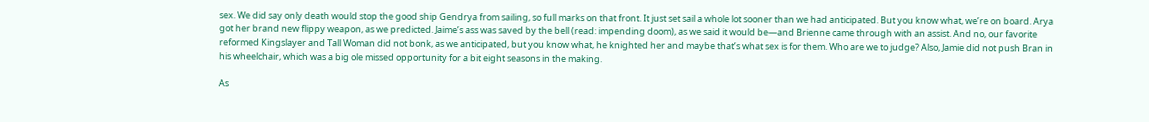sex. We did say only death would stop the good ship Gendrya from sailing, so full marks on that front. It just set sail a whole lot sooner than we had anticipated. But you know what, we’re on board. Arya got her brand new flippy weapon, as we predicted. Jaime’s ass was saved by the bell (read: impending doom), as we said it would be—and Brienne came through with an assist. And no, our favorite reformed Kingslayer and Tall Woman did not bonk, as we anticipated, but you know what, he knighted her and maybe that’s what sex is for them. Who are we to judge? Also, Jamie did not push Bran in his wheelchair, which was a big ole missed opportunity for a bit eight seasons in the making.

As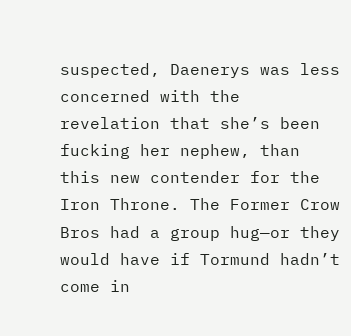suspected, Daenerys was less concerned with the revelation that she’s been fucking her nephew, than this new contender for the Iron Throne. The Former Crow Bros had a group hug—or they would have if Tormund hadn’t come in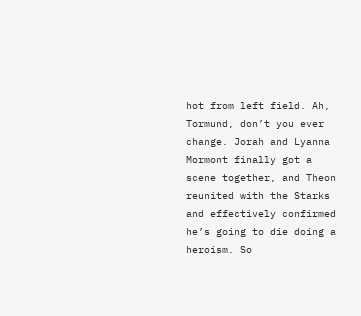hot from left field. Ah, Tormund, don’t you ever change. Jorah and Lyanna Mormont finally got a scene together, and Theon reunited with the Starks and effectively confirmed he’s going to die doing a heroism. So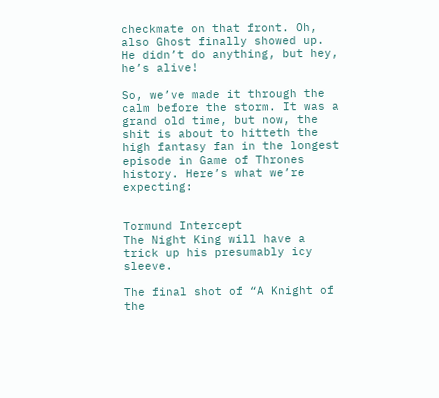checkmate on that front. Oh, also Ghost finally showed up. He didn’t do anything, but hey, he’s alive!

So, we’ve made it through the calm before the storm. It was a grand old time, but now, the shit is about to hitteth the high fantasy fan in the longest episode in Game of Thrones history. Here’s what we’re expecting:


Tormund Intercept
The Night King will have a trick up his presumably icy sleeve.

The final shot of “A Knight of the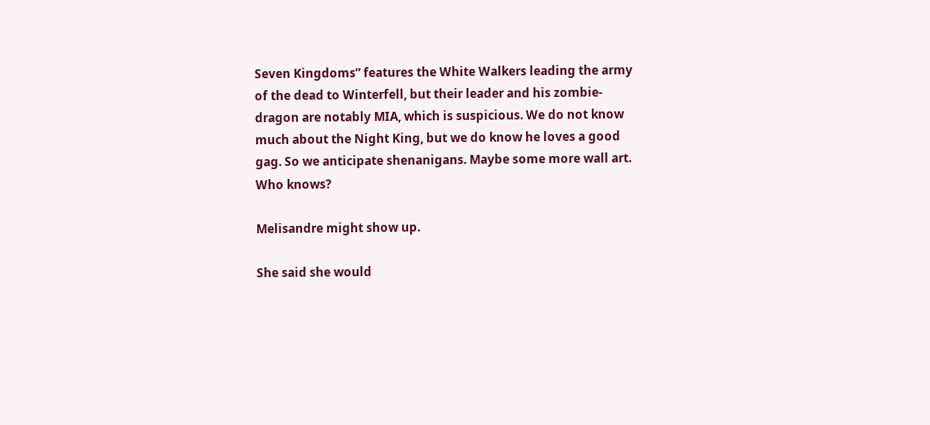Seven Kingdoms” features the White Walkers leading the army of the dead to Winterfell, but their leader and his zombie-dragon are notably MIA, which is suspicious. We do not know much about the Night King, but we do know he loves a good gag. So we anticipate shenanigans. Maybe some more wall art. Who knows?

Melisandre might show up.

She said she would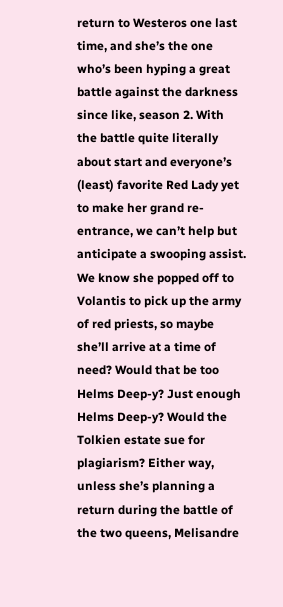return to Westeros one last time, and she’s the one who’s been hyping a great battle against the darkness since like, season 2. With the battle quite literally about start and everyone’s (least) favorite Red Lady yet to make her grand re-entrance, we can’t help but anticipate a swooping assist. We know she popped off to Volantis to pick up the army of red priests, so maybe she’ll arrive at a time of need? Would that be too Helms Deep-y? Just enough Helms Deep-y? Would the Tolkien estate sue for plagiarism? Either way, unless she’s planning a return during the battle of the two queens, Melisandre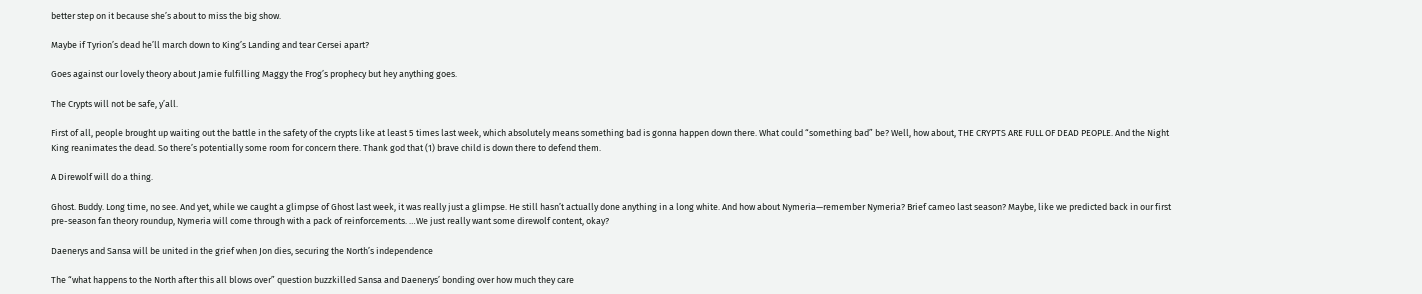better step on it because she’s about to miss the big show.

Maybe if Tyrion’s dead he’ll march down to King’s Landing and tear Cersei apart?

Goes against our lovely theory about Jamie fulfilling Maggy the Frog’s prophecy but hey anything goes.

The Crypts will not be safe, y’all.

First of all, people brought up waiting out the battle in the safety of the crypts like at least 5 times last week, which absolutely means something bad is gonna happen down there. What could “something bad” be? Well, how about, THE CRYPTS ARE FULL OF DEAD PEOPLE. And the Night King reanimates the dead. So there’s potentially some room for concern there. Thank god that (1) brave child is down there to defend them.

A Direwolf will do a thing.

Ghost. Buddy. Long time, no see. And yet, while we caught a glimpse of Ghost last week, it was really just a glimpse. He still hasn’t actually done anything in a long white. And how about Nymeria—remember Nymeria? Brief cameo last season? Maybe, like we predicted back in our first pre-season fan theory roundup, Nymeria will come through with a pack of reinforcements. …We just really want some direwolf content, okay?

Daenerys and Sansa will be united in the grief when Jon dies, securing the North’s independence

The “what happens to the North after this all blows over” question buzzkilled Sansa and Daenerys’ bonding over how much they care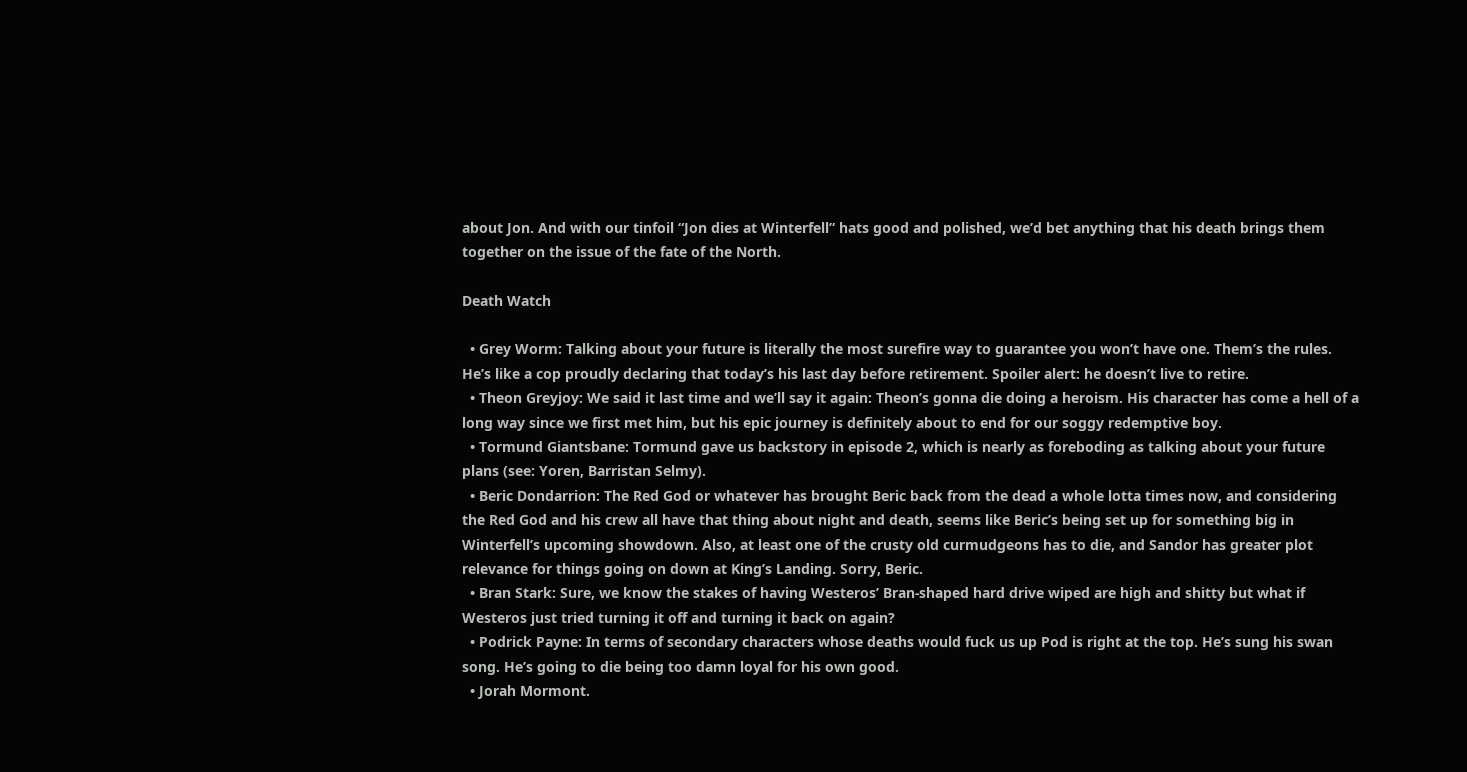about Jon. And with our tinfoil “Jon dies at Winterfell” hats good and polished, we’d bet anything that his death brings them together on the issue of the fate of the North.

Death Watch

  • Grey Worm: Talking about your future is literally the most surefire way to guarantee you won’t have one. Them’s the rules. He’s like a cop proudly declaring that today’s his last day before retirement. Spoiler alert: he doesn’t live to retire.
  • Theon Greyjoy: We said it last time and we’ll say it again: Theon’s gonna die doing a heroism. His character has come a hell of a long way since we first met him, but his epic journey is definitely about to end for our soggy redemptive boy.
  • Tormund Giantsbane: Tormund gave us backstory in episode 2, which is nearly as foreboding as talking about your future plans (see: Yoren, Barristan Selmy).
  • Beric Dondarrion: The Red God or whatever has brought Beric back from the dead a whole lotta times now, and considering the Red God and his crew all have that thing about night and death, seems like Beric’s being set up for something big in Winterfell’s upcoming showdown. Also, at least one of the crusty old curmudgeons has to die, and Sandor has greater plot relevance for things going on down at King’s Landing. Sorry, Beric.
  • Bran Stark: Sure, we know the stakes of having Westeros’ Bran-shaped hard drive wiped are high and shitty but what if Westeros just tried turning it off and turning it back on again?
  • Podrick Payne: In terms of secondary characters whose deaths would fuck us up Pod is right at the top. He’s sung his swan song. He’s going to die being too damn loyal for his own good.
  • Jorah Mormont.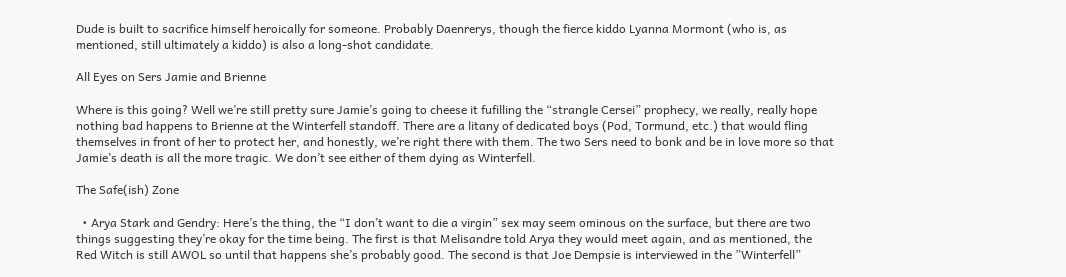Dude is built to sacrifice himself heroically for someone. Probably Daenrerys, though the fierce kiddo Lyanna Mormont (who is, as mentioned, still ultimately a kiddo) is also a long-shot candidate.

All Eyes on Sers Jamie and Brienne

Where is this going? Well we’re still pretty sure Jamie’s going to cheese it fufilling the “strangle Cersei” prophecy, we really, really hope nothing bad happens to Brienne at the Winterfell standoff. There are a litany of dedicated boys (Pod, Tormund, etc.) that would fling themselves in front of her to protect her, and honestly, we’re right there with them. The two Sers need to bonk and be in love more so that Jamie’s death is all the more tragic. We don’t see either of them dying as Winterfell.

The Safe(ish) Zone

  • Arya Stark and Gendry: Here’s the thing, the “I don’t want to die a virgin” sex may seem ominous on the surface, but there are two things suggesting they’re okay for the time being. The first is that Melisandre told Arya they would meet again, and as mentioned, the Red Witch is still AWOL so until that happens she’s probably good. The second is that Joe Dempsie is interviewed in the ”Winterfell”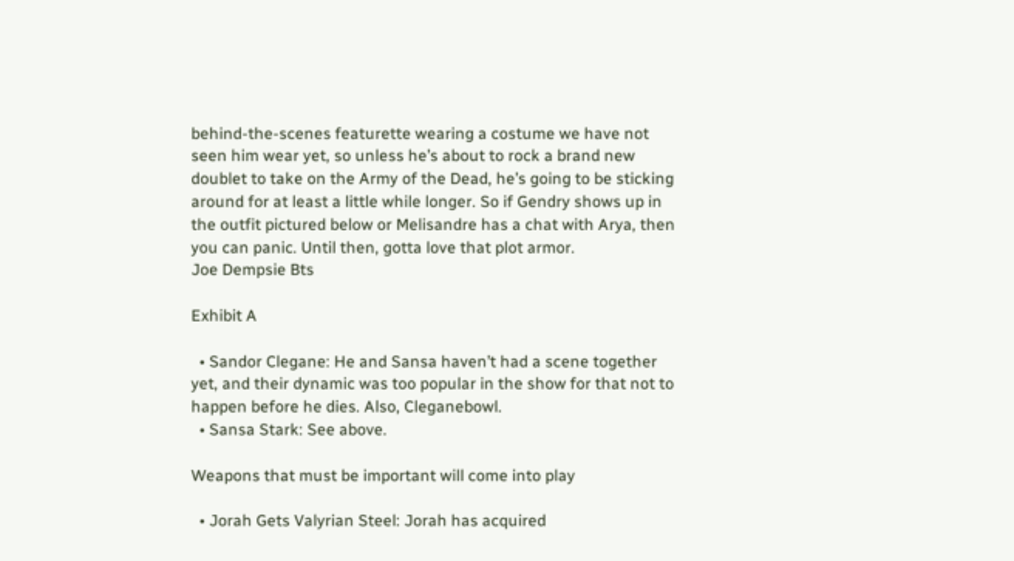behind-the-scenes featurette wearing a costume we have not seen him wear yet, so unless he’s about to rock a brand new doublet to take on the Army of the Dead, he’s going to be sticking around for at least a little while longer. So if Gendry shows up in the outfit pictured below or Melisandre has a chat with Arya, then you can panic. Until then, gotta love that plot armor.
Joe Dempsie Bts

Exhibit A

  • Sandor Clegane: He and Sansa haven’t had a scene together yet, and their dynamic was too popular in the show for that not to happen before he dies. Also, Cleganebowl.
  • Sansa Stark: See above.

Weapons that must be important will come into play

  • Jorah Gets Valyrian Steel: Jorah has acquired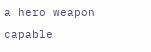a hero weapon capable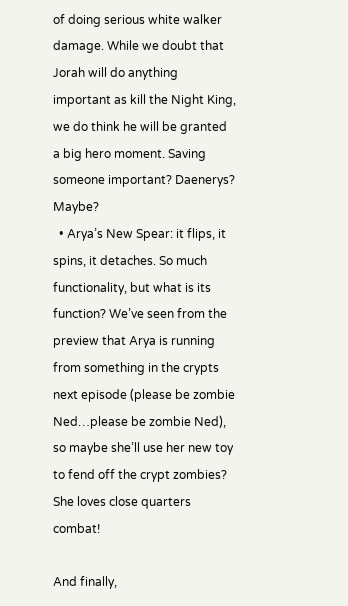of doing serious white walker damage. While we doubt that Jorah will do anything important as kill the Night King, we do think he will be granted a big hero moment. Saving someone important? Daenerys? Maybe?
  • Arya’s New Spear: it flips, it spins, it detaches. So much functionality, but what is its function? We’ve seen from the preview that Arya is running from something in the crypts next episode (please be zombie Ned…please be zombie Ned), so maybe she’ll use her new toy to fend off the crypt zombies? She loves close quarters combat!

And finally,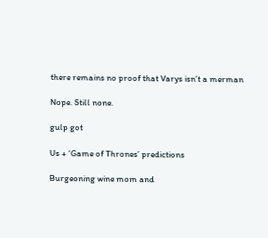there remains no proof that Varys isn’t a merman

Nope. Still none.

gulp got

Us + ‘Game of Thrones’ predictions

Burgeoning wine mom and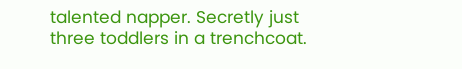talented napper. Secretly just three toddlers in a trenchcoat.